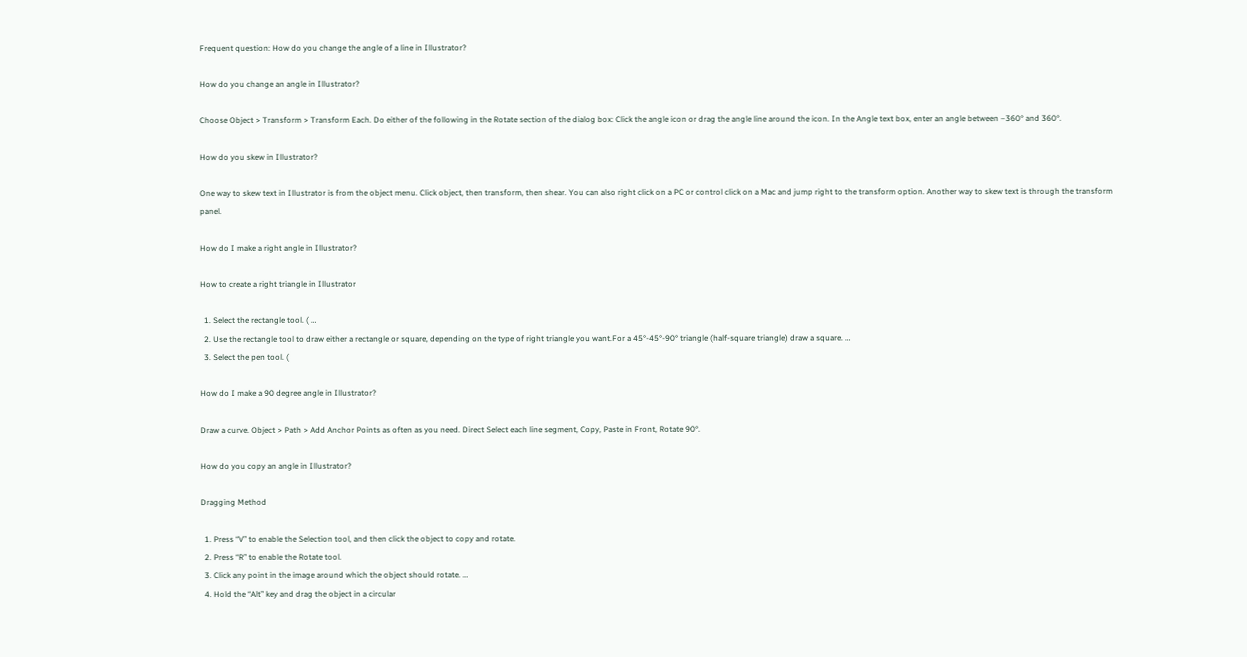Frequent question: How do you change the angle of a line in Illustrator?

How do you change an angle in Illustrator?

Choose Object > Transform > Transform Each. Do either of the following in the Rotate section of the dialog box: Click the angle icon or drag the angle line around the icon. In the Angle text box, enter an angle between –360° and 360°.

How do you skew in Illustrator?

One way to skew text in Illustrator is from the object menu. Click object, then transform, then shear. You can also right click on a PC or control click on a Mac and jump right to the transform option. Another way to skew text is through the transform panel.

How do I make a right angle in Illustrator?

How to create a right triangle in Illustrator

  1. Select the rectangle tool. ( …
  2. Use the rectangle tool to draw either a rectangle or square, depending on the type of right triangle you want.For a 45°-45°-90° triangle (half-square triangle) draw a square. …
  3. Select the pen tool. (

How do I make a 90 degree angle in Illustrator?

Draw a curve. Object > Path > Add Anchor Points as often as you need. Direct Select each line segment, Copy, Paste in Front, Rotate 90°.

How do you copy an angle in Illustrator?

Dragging Method

  1. Press “V” to enable the Selection tool, and then click the object to copy and rotate.
  2. Press “R” to enable the Rotate tool.
  3. Click any point in the image around which the object should rotate. …
  4. Hold the “Alt” key and drag the object in a circular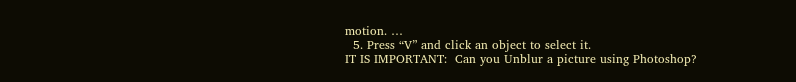motion. …
  5. Press “V” and click an object to select it.
IT IS IMPORTANT:  Can you Unblur a picture using Photoshop?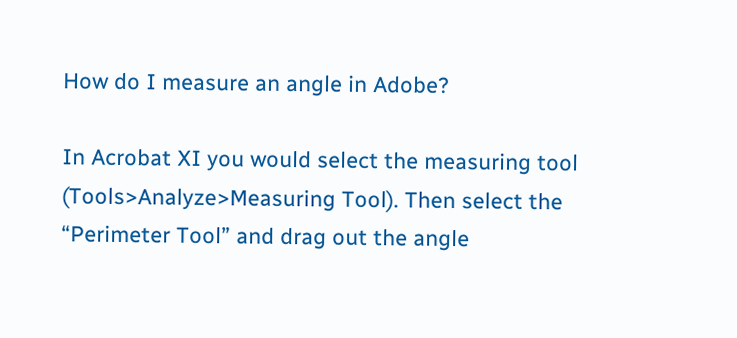How do I measure an angle in Adobe?

In Acrobat XI you would select the measuring tool (Tools>Analyze>Measuring Tool). Then select the “Perimeter Tool” and drag out the angle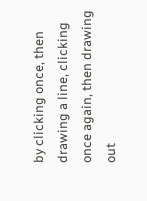by clicking once, then drawing a line, clicking once again, then drawing out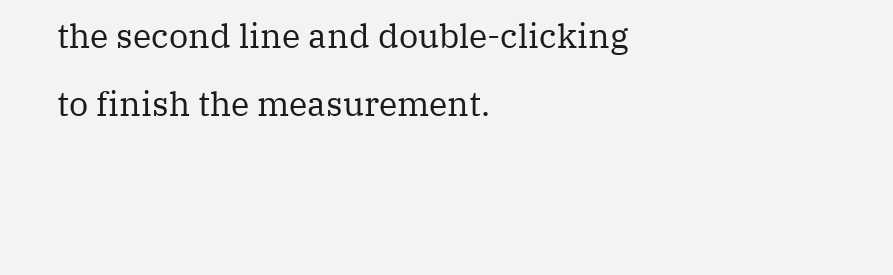the second line and double-clicking to finish the measurement.